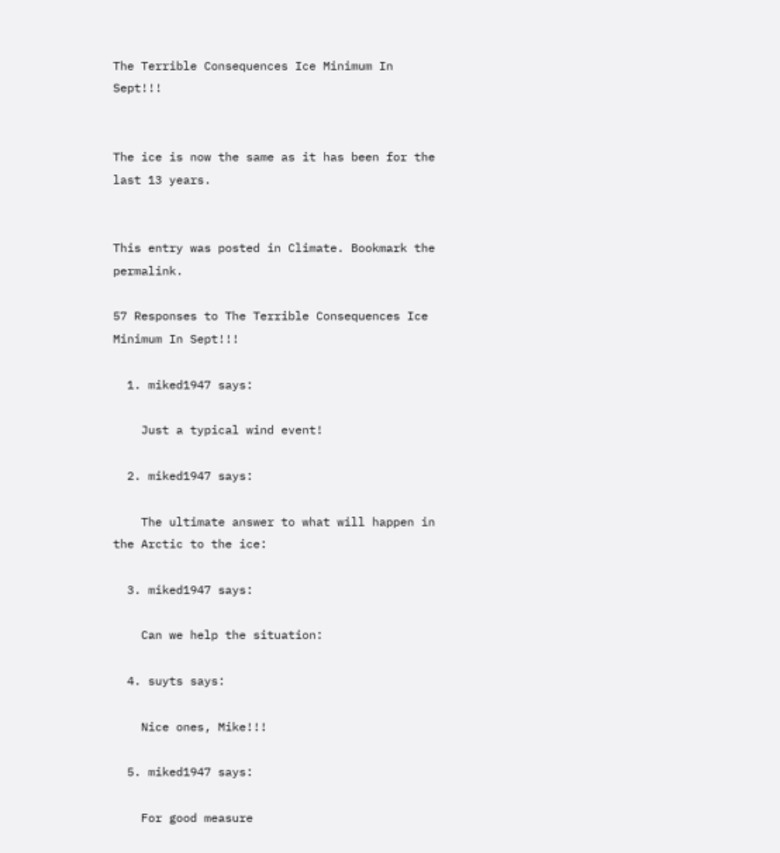The Terrible Consequences Ice Minimum In Sept!!!


The ice is now the same as it has been for the last 13 years.


This entry was posted in Climate. Bookmark the permalink.

57 Responses to The Terrible Consequences Ice Minimum In Sept!!!

  1. miked1947 says:

    Just a typical wind event!

  2. miked1947 says:

    The ultimate answer to what will happen in the Arctic to the ice:

  3. miked1947 says:

    Can we help the situation:

  4. suyts says:

    Nice ones, Mike!!!

  5. miked1947 says:

    For good measure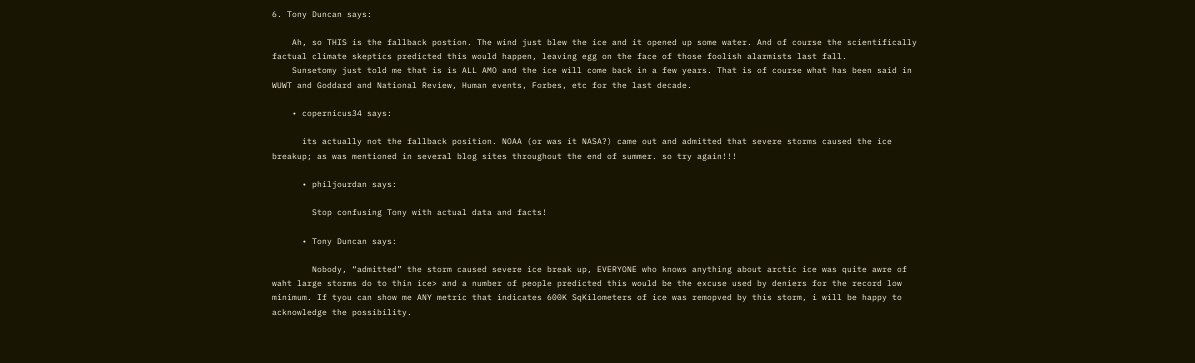6. Tony Duncan says:

    Ah, so THIS is the fallback postion. The wind just blew the ice and it opened up some water. And of course the scientifically factual climate skeptics predicted this would happen, leaving egg on the face of those foolish alarmists last fall.
    Sunsetomy just told me that is is ALL AMO and the ice will come back in a few years. That is of course what has been said in WUWT and Goddard and National Review, Human events, Forbes, etc for the last decade.

    • copernicus34 says:

      its actually not the fallback position. NOAA (or was it NASA?) came out and admitted that severe storms caused the ice breakup; as was mentioned in several blog sites throughout the end of summer. so try again!!!

      • philjourdan says:

        Stop confusing Tony with actual data and facts!

      • Tony Duncan says:

        Nobody, “admitted” the storm caused severe ice break up, EVERYONE who knows anything about arctic ice was quite awre of waht large storms do to thin ice> and a number of people predicted this would be the excuse used by deniers for the record low minimum. If tyou can show me ANY metric that indicates 600K SqKilometers of ice was remopved by this storm, i will be happy to acknowledge the possibility.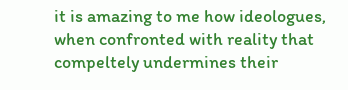it is amazing to me how ideologues, when confronted with reality that compeltely undermines their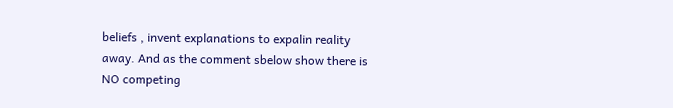beliefs , invent explanations to expalin reality away. And as the comment sbelow show there is NO competing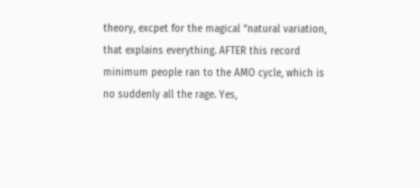theory, excpet for the magical “natural variation, that explains everything. AFTER this record minimum people ran to the AMO cycle, which is no suddenly all the rage. Yes,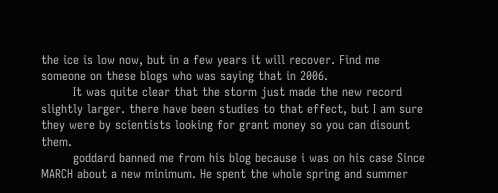the ice is low now, but in a few years it will recover. Find me someone on these blogs who was saying that in 2006.
        It was quite clear that the storm just made the new record slightly larger. there have been studies to that effect, but I am sure they were by scientists looking for grant money so you can disount them.
        goddard banned me from his blog because i was on his case Since MARCH about a new minimum. He spent the whole spring and summer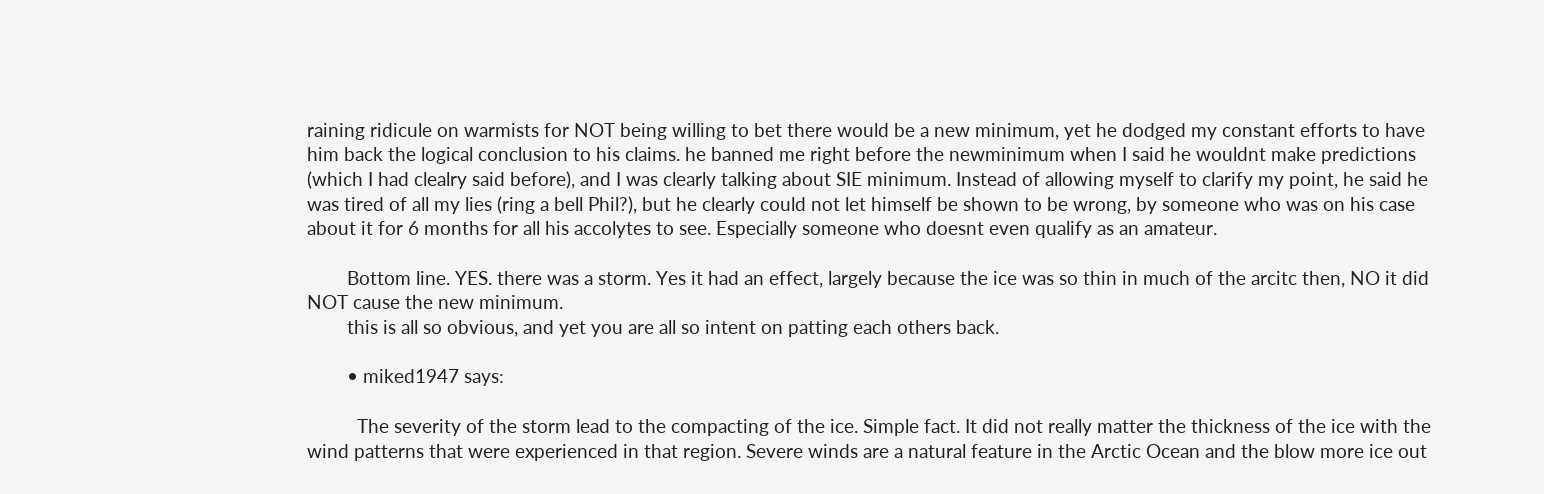raining ridicule on warmists for NOT being willing to bet there would be a new minimum, yet he dodged my constant efforts to have him back the logical conclusion to his claims. he banned me right before the newminimum when I said he wouldnt make predictions (which I had clealry said before), and I was clearly talking about SIE minimum. Instead of allowing myself to clarify my point, he said he was tired of all my lies (ring a bell Phil?), but he clearly could not let himself be shown to be wrong, by someone who was on his case about it for 6 months for all his accolytes to see. Especially someone who doesnt even qualify as an amateur.

        Bottom line. YES. there was a storm. Yes it had an effect, largely because the ice was so thin in much of the arcitc then, NO it did NOT cause the new minimum.
        this is all so obvious, and yet you are all so intent on patting each others back.

        • miked1947 says:

          The severity of the storm lead to the compacting of the ice. Simple fact. It did not really matter the thickness of the ice with the wind patterns that were experienced in that region. Severe winds are a natural feature in the Arctic Ocean and the blow more ice out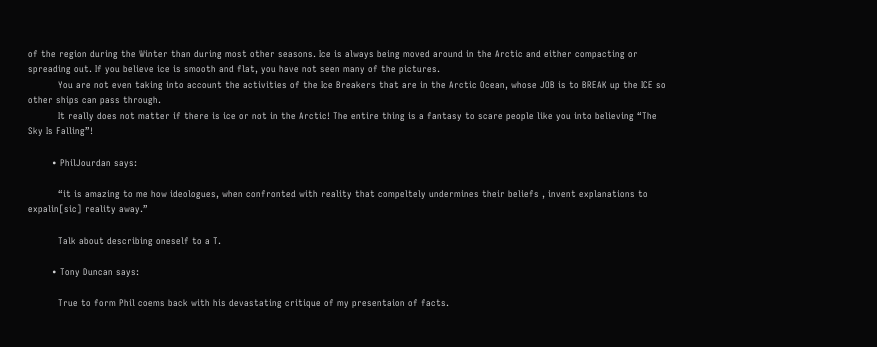of the region during the Winter than during most other seasons. Ice is always being moved around in the Arctic and either compacting or spreading out. If you believe ice is smooth and flat, you have not seen many of the pictures.
          You are not even taking into account the activities of the Ice Breakers that are in the Arctic Ocean, whose JOB is to BREAK up the ICE so other ships can pass through.
          It really does not matter if there is ice or not in the Arctic! The entire thing is a fantasy to scare people like you into believing “The Sky Is Falling”!

        • PhilJourdan says:

          “it is amazing to me how ideologues, when confronted with reality that compeltely undermines their beliefs , invent explanations to expalin[sic] reality away.”

          Talk about describing oneself to a T.

        • Tony Duncan says:

          True to form Phil coems back with his devastating critique of my presentaion of facts.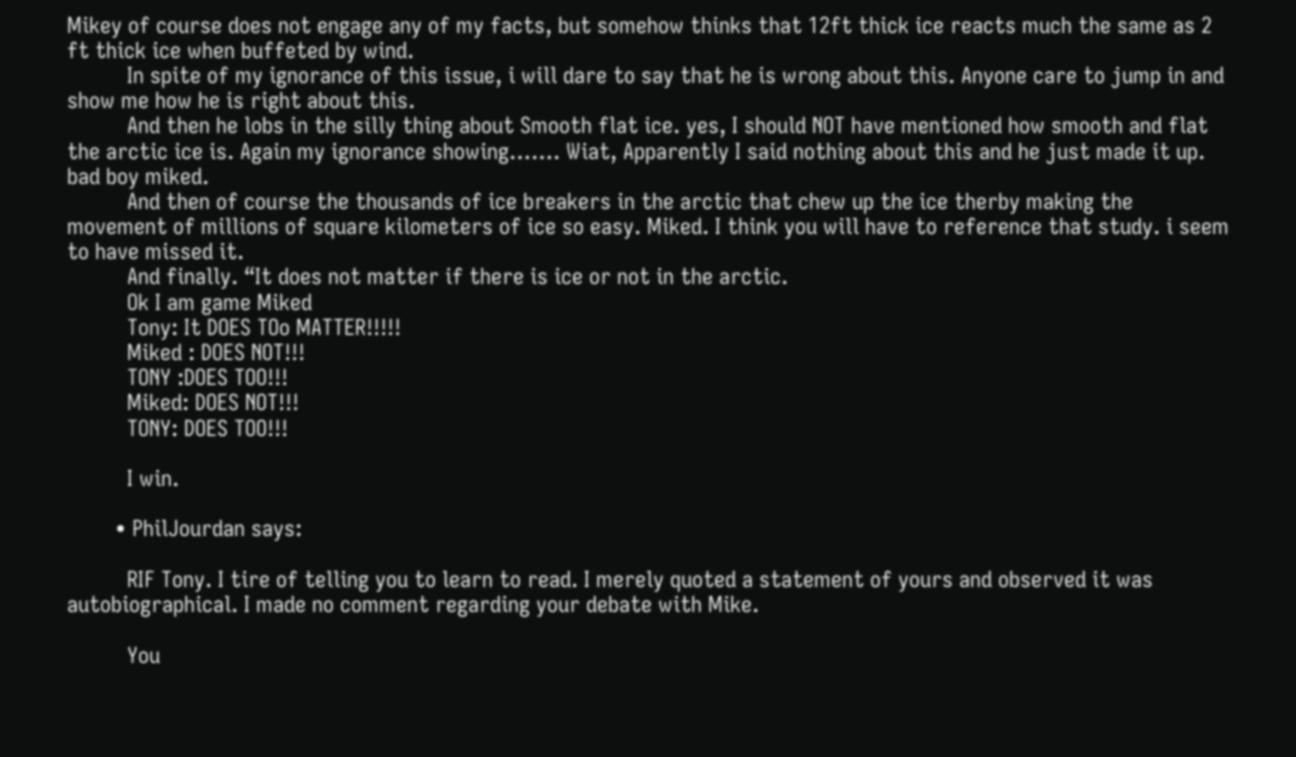Mikey of course does not engage any of my facts, but somehow thinks that 12ft thick ice reacts much the same as 2 ft thick ice when buffeted by wind.
          In spite of my ignorance of this issue, i will dare to say that he is wrong about this. Anyone care to jump in and show me how he is right about this.
          And then he lobs in the silly thing about Smooth flat ice. yes, I should NOT have mentioned how smooth and flat the arctic ice is. Again my ignorance showing……. Wiat, Apparently I said nothing about this and he just made it up. bad boy miked.
          And then of course the thousands of ice breakers in the arctic that chew up the ice therby making the movement of millions of square kilometers of ice so easy. Miked. I think you will have to reference that study. i seem to have missed it.
          And finally. “It does not matter if there is ice or not in the arctic.
          Ok I am game Miked
          Tony: It DOES TOo MATTER!!!!!
          Miked : DOES NOT!!!
          TONY :DOES TOO!!!
          Miked: DOES NOT!!!
          TONY: DOES TOO!!!

          I win.

        • PhilJourdan says:

          RIF Tony. I tire of telling you to learn to read. I merely quoted a statement of yours and observed it was autobiographical. I made no comment regarding your debate with Mike.

          You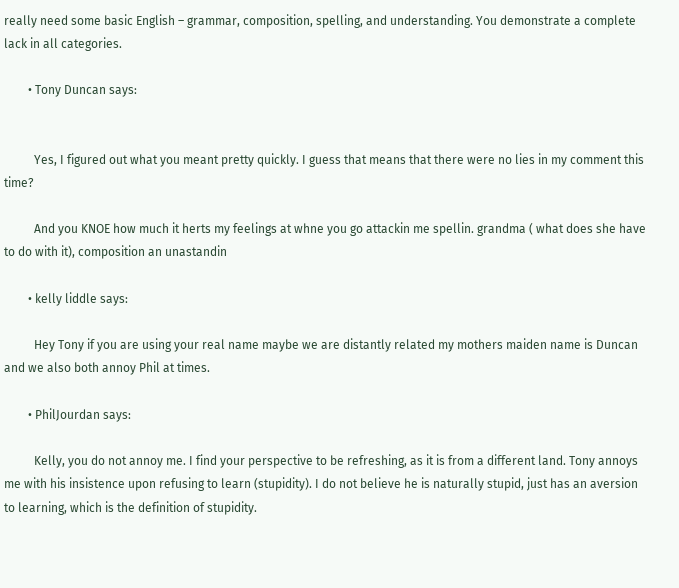really need some basic English – grammar, composition, spelling, and understanding. You demonstrate a complete lack in all categories.

        • Tony Duncan says:


          Yes, I figured out what you meant pretty quickly. I guess that means that there were no lies in my comment this time?

          And you KNOE how much it herts my feelings at whne you go attackin me spellin. grandma ( what does she have to do with it), composition an unastandin

        • kelly liddle says:

          Hey Tony if you are using your real name maybe we are distantly related my mothers maiden name is Duncan and we also both annoy Phil at times.

        • PhilJourdan says:

          Kelly, you do not annoy me. I find your perspective to be refreshing, as it is from a different land. Tony annoys me with his insistence upon refusing to learn (stupidity). I do not believe he is naturally stupid, just has an aversion to learning, which is the definition of stupidity.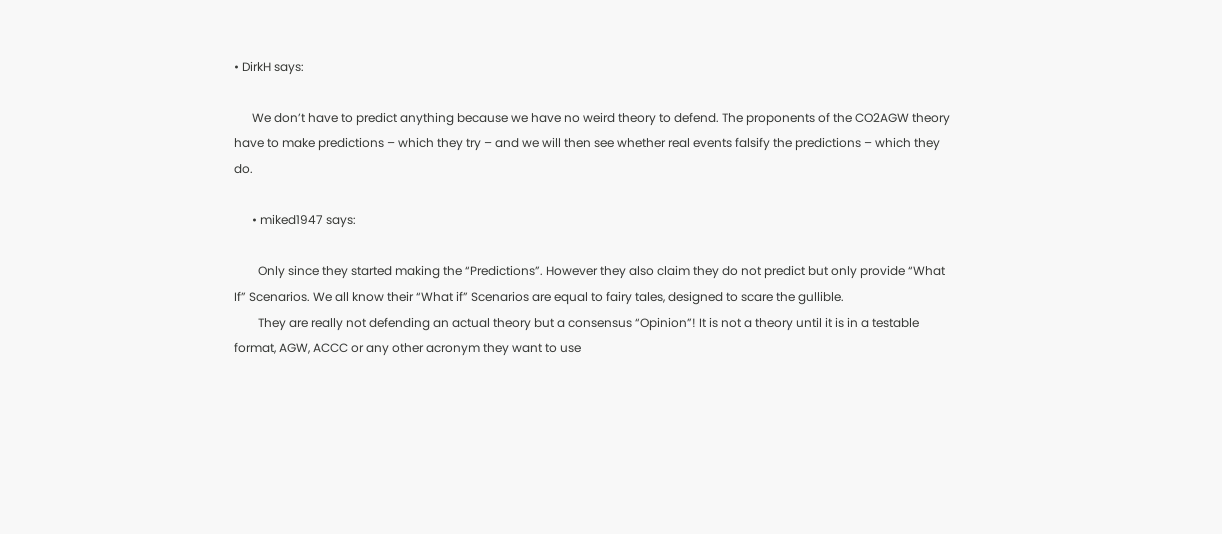• DirkH says:

      We don’t have to predict anything because we have no weird theory to defend. The proponents of the CO2AGW theory have to make predictions – which they try – and we will then see whether real events falsify the predictions – which they do.

      • miked1947 says:

        Only since they started making the “Predictions”. However they also claim they do not predict but only provide “What If” Scenarios. We all know their “What if” Scenarios are equal to fairy tales, designed to scare the gullible.
        They are really not defending an actual theory but a consensus “Opinion”! It is not a theory until it is in a testable format, AGW, ACCC or any other acronym they want to use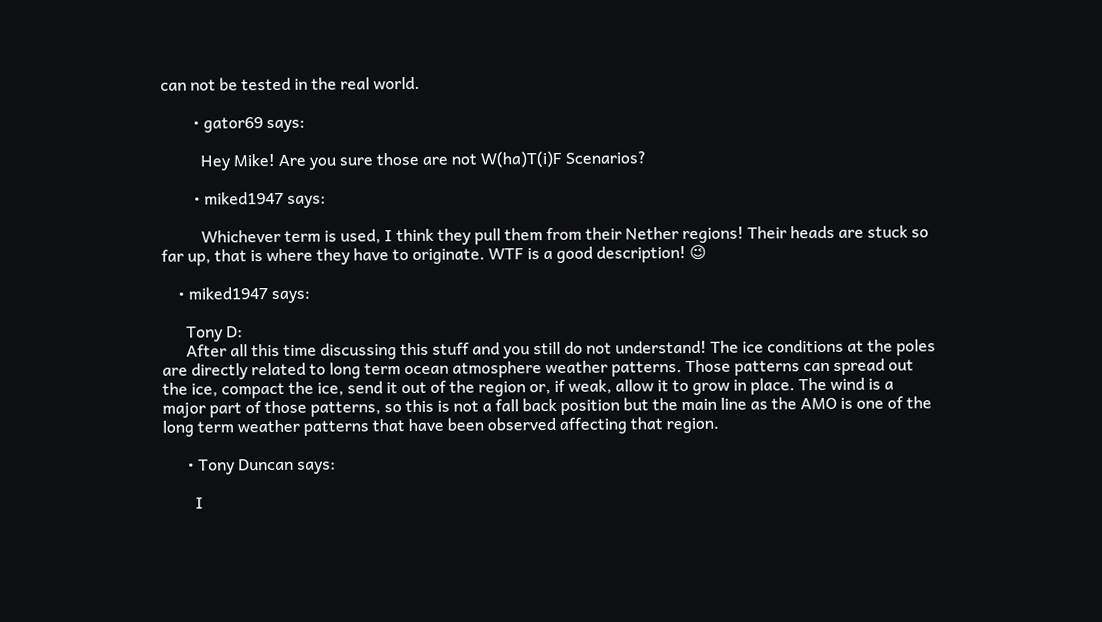can not be tested in the real world.

        • gator69 says:

          Hey Mike! Are you sure those are not W(ha)T(i)F Scenarios?

        • miked1947 says:

          Whichever term is used, I think they pull them from their Nether regions! Their heads are stuck so far up, that is where they have to originate. WTF is a good description! 😉

    • miked1947 says:

      Tony D:
      After all this time discussing this stuff and you still do not understand! The ice conditions at the poles are directly related to long term ocean atmosphere weather patterns. Those patterns can spread out the ice, compact the ice, send it out of the region or, if weak, allow it to grow in place. The wind is a major part of those patterns, so this is not a fall back position but the main line as the AMO is one of the long term weather patterns that have been observed affecting that region.

      • Tony Duncan says:

        I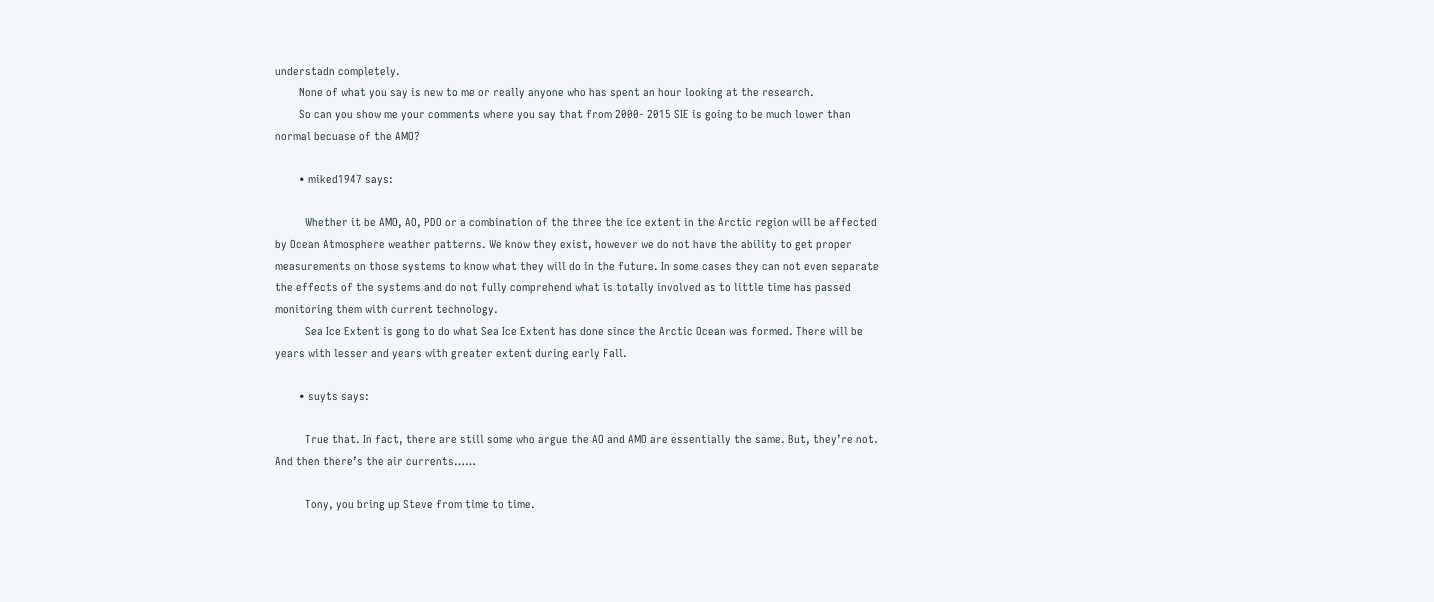understadn completely.
        None of what you say is new to me or really anyone who has spent an hour looking at the research.
        So can you show me your comments where you say that from 2000- 2015 SIE is going to be much lower than normal becuase of the AMO?

        • miked1947 says:

          Whether it be AMO, AO, PDO or a combination of the three the ice extent in the Arctic region will be affected by Ocean Atmosphere weather patterns. We know they exist, however we do not have the ability to get proper measurements on those systems to know what they will do in the future. In some cases they can not even separate the effects of the systems and do not fully comprehend what is totally involved as to little time has passed monitoring them with current technology.
          Sea Ice Extent is gong to do what Sea Ice Extent has done since the Arctic Ocean was formed. There will be years with lesser and years with greater extent during early Fall.

        • suyts says:

          True that. In fact, there are still some who argue the AO and AMO are essentially the same. But, they’re not. And then there’s the air currents……

          Tony, you bring up Steve from time to time.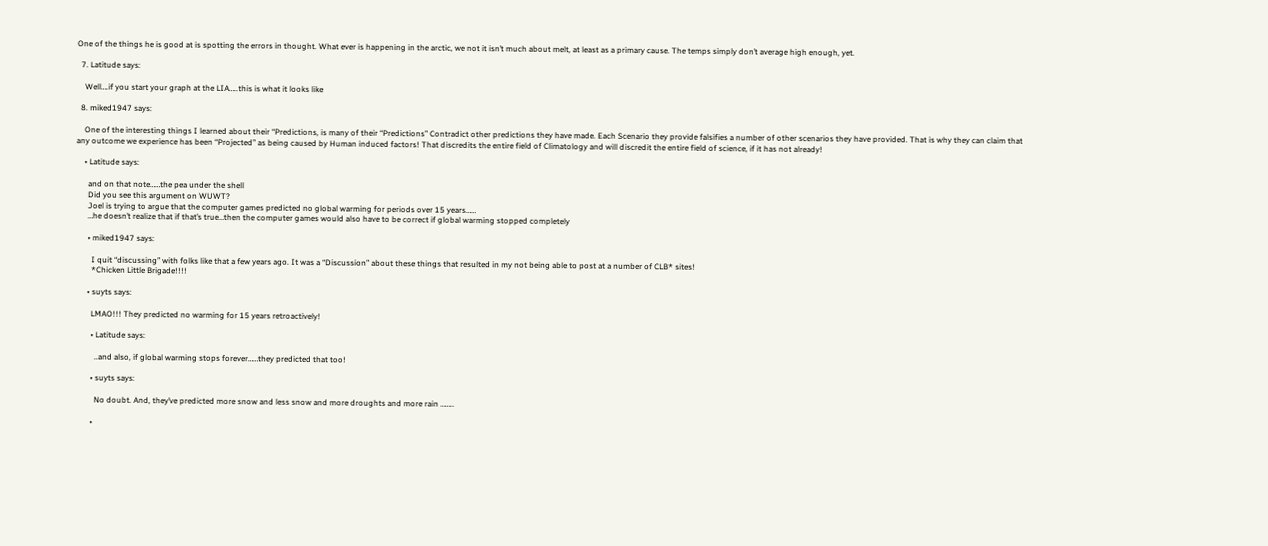One of the things he is good at is spotting the errors in thought. What ever is happening in the arctic, we not it isn’t much about melt, at least as a primary cause. The temps simply don’t average high enough, yet.

  7. Latitude says:

    Well….if you start your graph at the LIA…..this is what it looks like

  8. miked1947 says:

    One of the interesting things I learned about their “Predictions, is many of their “Predictions” Contradict other predictions they have made. Each Scenario they provide falsifies a number of other scenarios they have provided. That is why they can claim that any outcome we experience has been “Projected” as being caused by Human induced factors! That discredits the entire field of Climatology and will discredit the entire field of science, if it has not already!

    • Latitude says:

      and on that note……the pea under the shell
      Did you see this argument on WUWT?
      Joel is trying to argue that the computer games predicted no global warming for periods over 15 years……
      …he doesn’t realize that if that’s true…then the computer games would also have to be correct if global warming stopped completely

      • miked1947 says:

        I quit “discussing” with folks like that a few years ago. It was a “Discussion” about these things that resulted in my not being able to post at a number of CLB* sites!
        *Chicken Little Brigade!!!!

      • suyts says:

        LMAO!!! They predicted no warming for 15 years retroactively!

        • Latitude says:

          ..and also, if global warming stops forever……they predicted that too!

        • suyts says:

          No doubt. And, they’ve predicted more snow and less snow and more droughts and more rain ……..

        •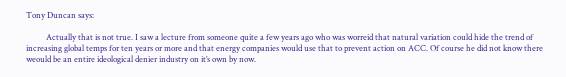Tony Duncan says:

          Actually that is not true. I saw a lecture from someone quite a few years ago who was worreid that natural variation could hide the trend of increasing global temps for ten years or more and that energy companies would use that to prevent action on ACC. Of course he did not know there weould be an entire ideological denier industry on it’s own by now.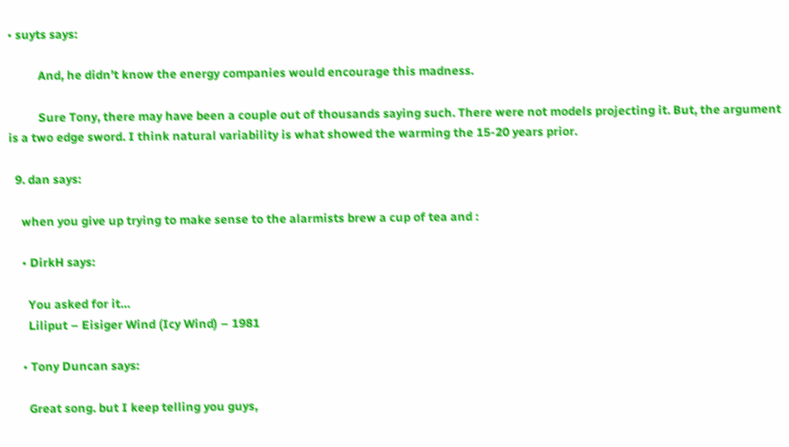• suyts says:

          And, he didn’t know the energy companies would encourage this madness.

          Sure Tony, there may have been a couple out of thousands saying such. There were not models projecting it. But, the argument is a two edge sword. I think natural variability is what showed the warming the 15-20 years prior.

  9. dan says:

    when you give up trying to make sense to the alarmists brew a cup of tea and :

    • DirkH says:

      You asked for it…
      Liliput – Eisiger Wind (Icy Wind) – 1981

    • Tony Duncan says:

      Great song. but I keep telling you guys,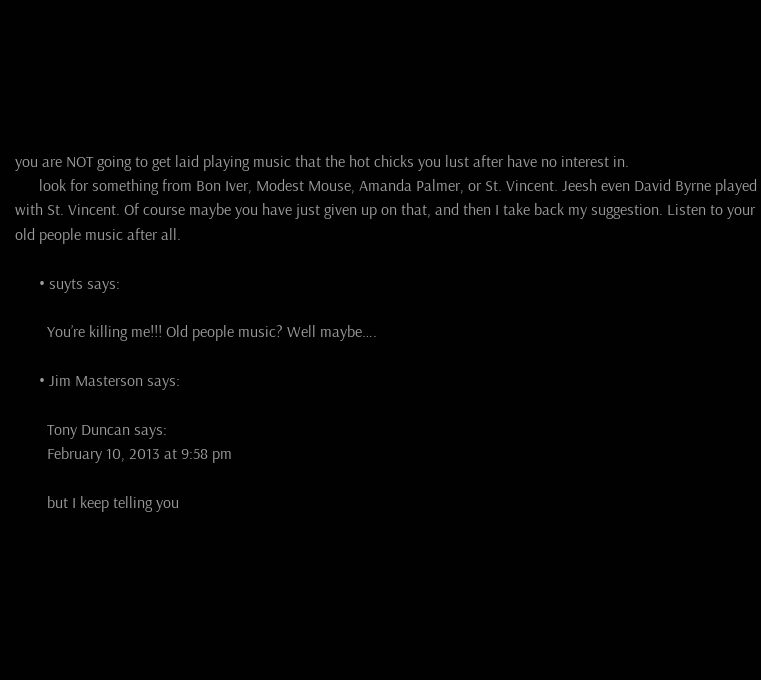you are NOT going to get laid playing music that the hot chicks you lust after have no interest in.
      look for something from Bon Iver, Modest Mouse, Amanda Palmer, or St. Vincent. Jeesh even David Byrne played with St. Vincent. Of course maybe you have just given up on that, and then I take back my suggestion. Listen to your old people music after all.

      • suyts says:

        You’re killing me!!! Old people music? Well maybe….

      • Jim Masterson says:

        Tony Duncan says:
        February 10, 2013 at 9:58 pm

        but I keep telling you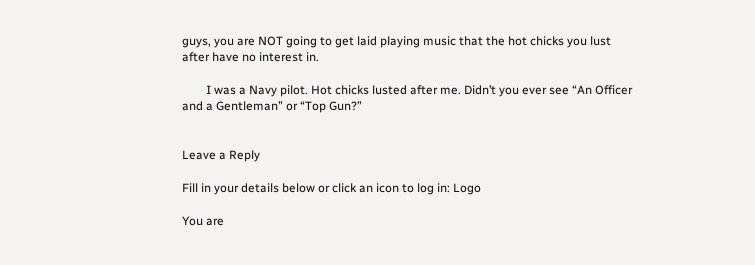guys, you are NOT going to get laid playing music that the hot chicks you lust after have no interest in.

        I was a Navy pilot. Hot chicks lusted after me. Didn’t you ever see “An Officer and a Gentleman” or “Top Gun?”


Leave a Reply

Fill in your details below or click an icon to log in: Logo

You are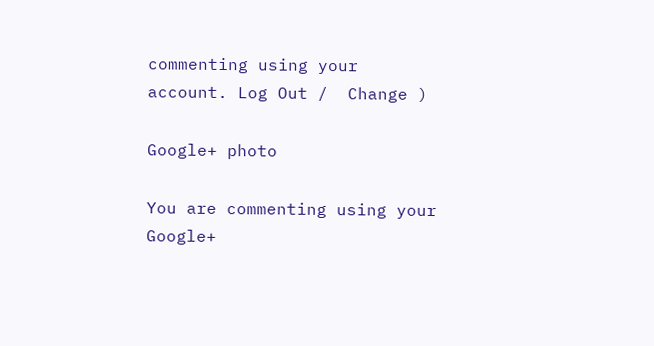commenting using your account. Log Out /  Change )

Google+ photo

You are commenting using your Google+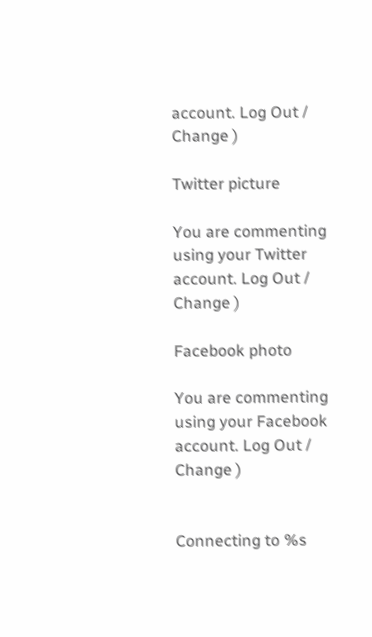account. Log Out /  Change )

Twitter picture

You are commenting using your Twitter account. Log Out /  Change )

Facebook photo

You are commenting using your Facebook account. Log Out /  Change )


Connecting to %s